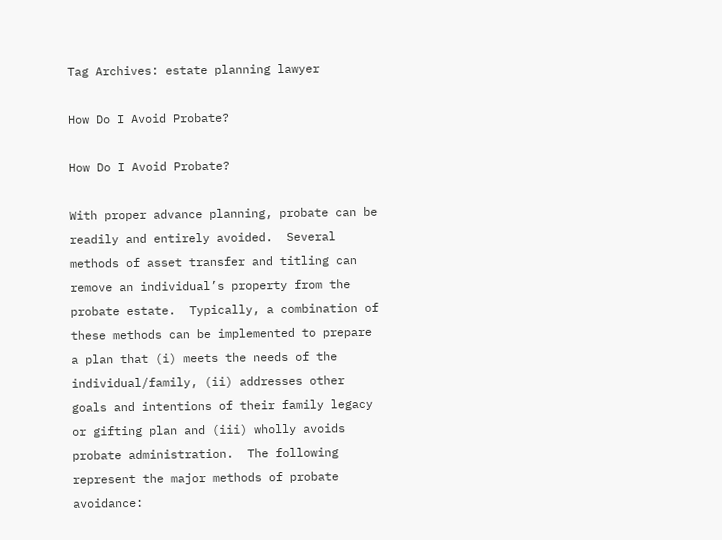Tag Archives: estate planning lawyer

How Do I Avoid Probate?

How Do I Avoid Probate?

With proper advance planning, probate can be readily and entirely avoided.  Several methods of asset transfer and titling can remove an individual’s property from the probate estate.  Typically, a combination of these methods can be implemented to prepare a plan that (i) meets the needs of the individual/family, (ii) addresses other goals and intentions of their family legacy or gifting plan and (iii) wholly avoids probate administration.  The following represent the major methods of probate avoidance: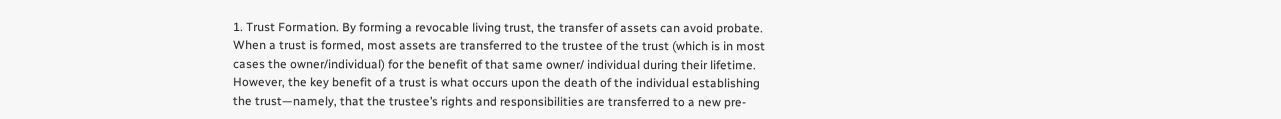1. Trust Formation. By forming a revocable living trust, the transfer of assets can avoid probate.  When a trust is formed, most assets are transferred to the trustee of the trust (which is in most cases the owner/individual) for the benefit of that same owner/ individual during their lifetime.  However, the key benefit of a trust is what occurs upon the death of the individual establishing the trust—namely, that the trustee’s rights and responsibilities are transferred to a new pre-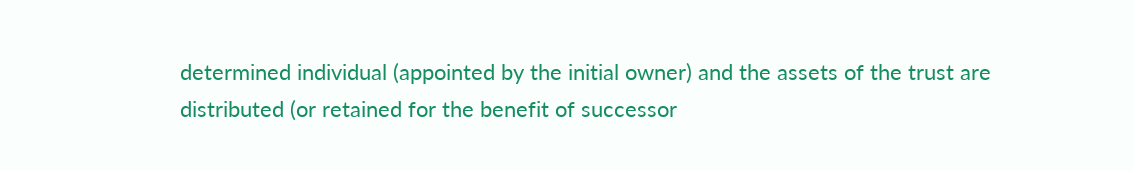determined individual (appointed by the initial owner) and the assets of the trust are distributed (or retained for the benefit of successor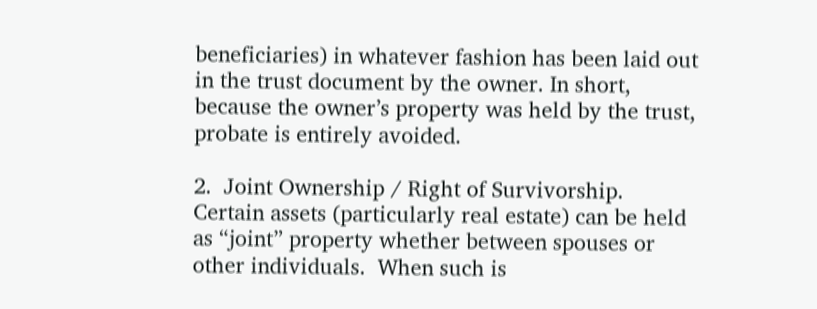beneficiaries) in whatever fashion has been laid out in the trust document by the owner. In short, because the owner’s property was held by the trust, probate is entirely avoided.

2.  Joint Ownership / Right of Survivorship. Certain assets (particularly real estate) can be held as “joint” property whether between spouses or other individuals.  When such is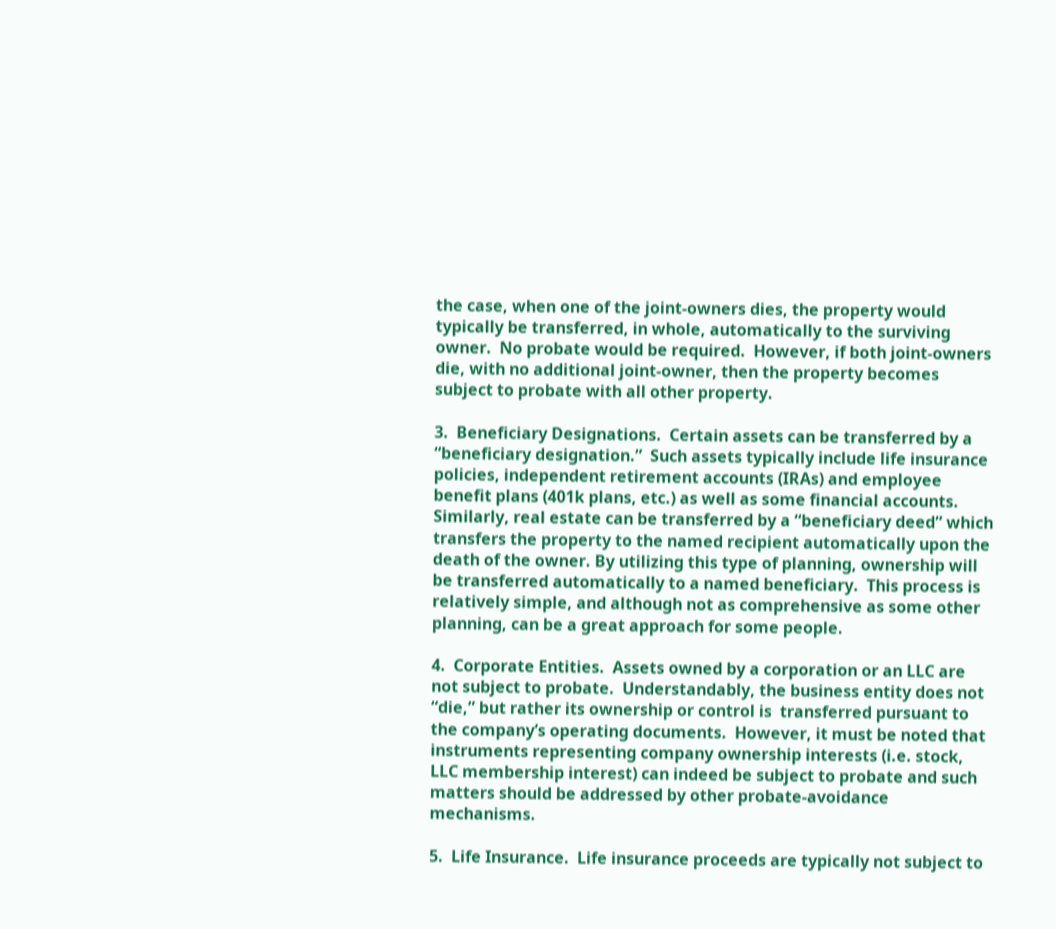the case, when one of the joint-owners dies, the property would typically be transferred, in whole, automatically to the surviving owner.  No probate would be required.  However, if both joint-owners die, with no additional joint-owner, then the property becomes subject to probate with all other property.

3.  Beneficiary Designations.  Certain assets can be transferred by a “beneficiary designation.”  Such assets typically include life insurance policies, independent retirement accounts (IRAs) and employee benefit plans (401k plans, etc.) as well as some financial accounts. Similarly, real estate can be transferred by a “beneficiary deed” which transfers the property to the named recipient automatically upon the death of the owner. By utilizing this type of planning, ownership will be transferred automatically to a named beneficiary.  This process is relatively simple, and although not as comprehensive as some other planning, can be a great approach for some people.

4.  Corporate Entities.  Assets owned by a corporation or an LLC are not subject to probate.  Understandably, the business entity does not “die,” but rather its ownership or control is  transferred pursuant to the company’s operating documents.  However, it must be noted that instruments representing company ownership interests (i.e. stock, LLC membership interest) can indeed be subject to probate and such matters should be addressed by other probate-avoidance mechanisms.

5.  Life Insurance.  Life insurance proceeds are typically not subject to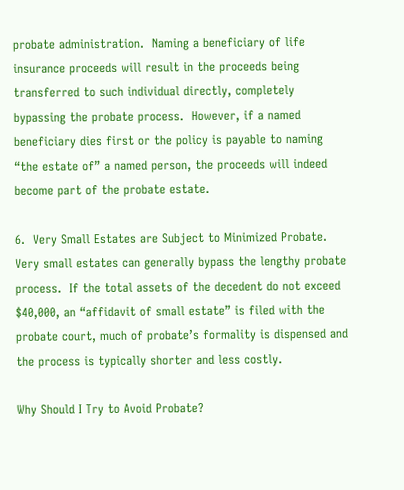probate administration.  Naming a beneficiary of life insurance proceeds will result in the proceeds being transferred to such individual directly, completely bypassing the probate process.  However, if a named beneficiary dies first or the policy is payable to naming “the estate of” a named person, the proceeds will indeed become part of the probate estate.

6.  Very Small Estates are Subject to Minimized Probate.  Very small estates can generally bypass the lengthy probate process.  If the total assets of the decedent do not exceed $40,000, an “affidavit of small estate” is filed with the probate court, much of probate’s formality is dispensed and the process is typically shorter and less costly.

Why Should I Try to Avoid Probate?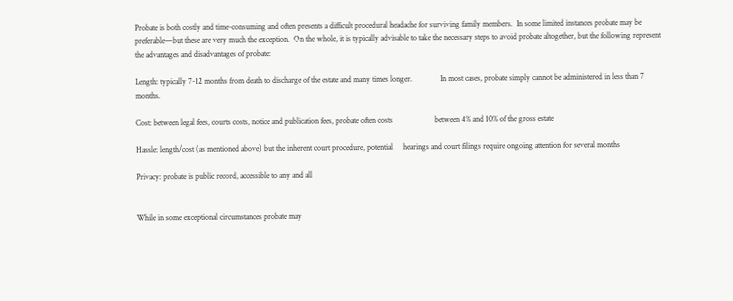Probate is both costly and time-consuming and often presents a difficult procedural headache for surviving family members.  In some limited instances probate may be preferable—but these are very much the exception.  On the whole, it is typically advisable to take the necessary steps to avoid probate altogether, but the following represent the advantages and disadvantages of probate:

Length: typically 7-12 months from death to discharge of the estate and many times longer.              In most cases, probate simply cannot be administered in less than 7 months.

Cost: between legal fees, courts costs, notice and publication fees, probate often costs                     between 4% and 10% of the gross estate

Hassle: length/cost (as mentioned above) but the inherent court procedure, potential     hearings and court filings require ongoing attention for several months

Privacy: probate is public record, accessible to any and all


While in some exceptional circumstances probate may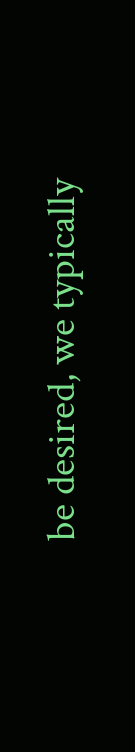be desired, we typically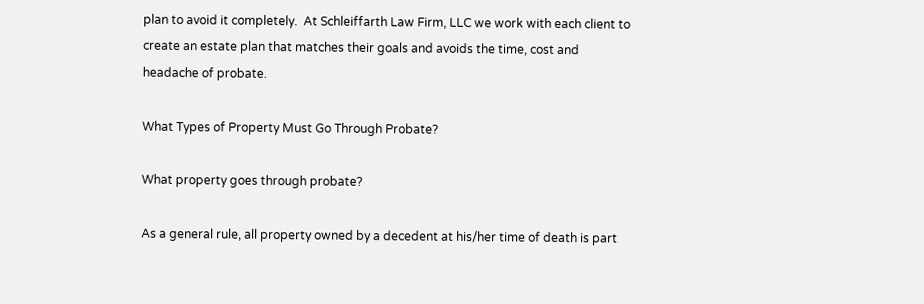plan to avoid it completely.  At Schleiffarth Law Firm, LLC we work with each client to create an estate plan that matches their goals and avoids the time, cost and headache of probate.

What Types of Property Must Go Through Probate?

What property goes through probate?

As a general rule, all property owned by a decedent at his/her time of death is part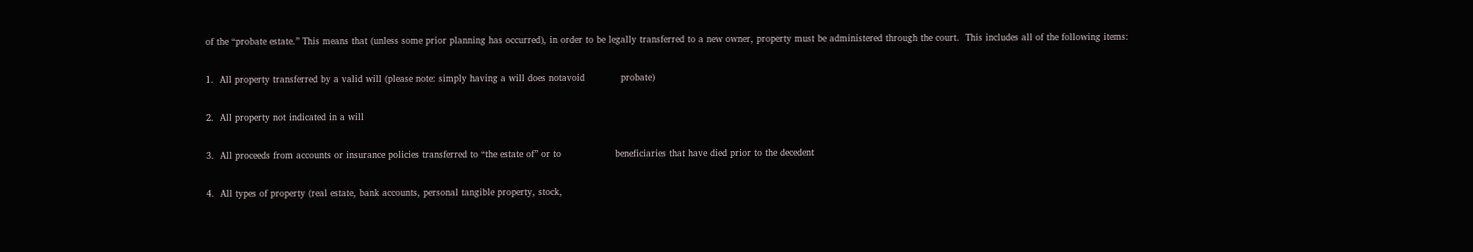of the “probate estate.” This means that (unless some prior planning has occurred), in order to be legally transferred to a new owner, property must be administered through the court.  This includes all of the following items:

1.  All property transferred by a valid will (please note: simply having a will does notavoid            probate)

2.  All property not indicated in a will

3.  All proceeds from accounts or insurance policies transferred to “the estate of” or to                  beneficiaries that have died prior to the decedent

4.  All types of property (real estate, bank accounts, personal tangible property, stock,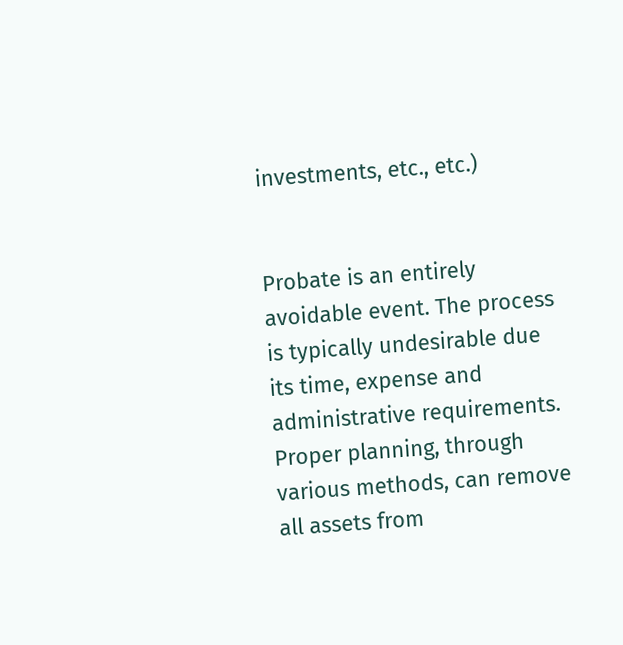investments, etc., etc.)


Probate is an entirely avoidable event. The process is typically undesirable due its time, expense and administrative requirements.  Proper planning, through various methods, can remove all assets from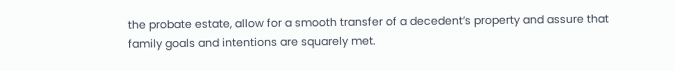the probate estate, allow for a smooth transfer of a decedent’s property and assure that family goals and intentions are squarely met.